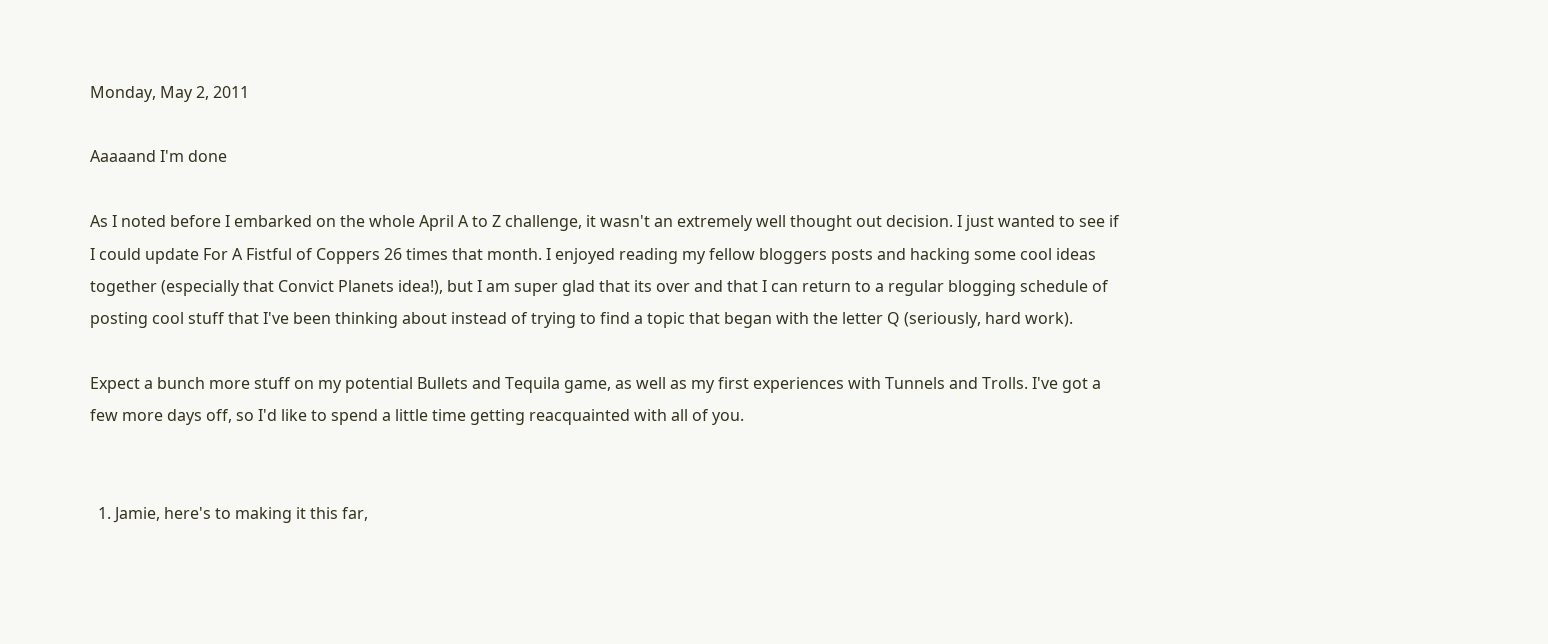Monday, May 2, 2011

Aaaaand I'm done

As I noted before I embarked on the whole April A to Z challenge, it wasn't an extremely well thought out decision. I just wanted to see if I could update For A Fistful of Coppers 26 times that month. I enjoyed reading my fellow bloggers posts and hacking some cool ideas together (especially that Convict Planets idea!), but I am super glad that its over and that I can return to a regular blogging schedule of posting cool stuff that I've been thinking about instead of trying to find a topic that began with the letter Q (seriously, hard work).

Expect a bunch more stuff on my potential Bullets and Tequila game, as well as my first experiences with Tunnels and Trolls. I've got a few more days off, so I'd like to spend a little time getting reacquainted with all of you.


  1. Jamie, here's to making it this far,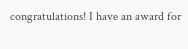congratulations! I have an award for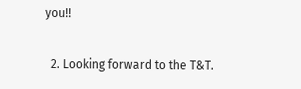you!!

  2. Looking forward to the T&T.